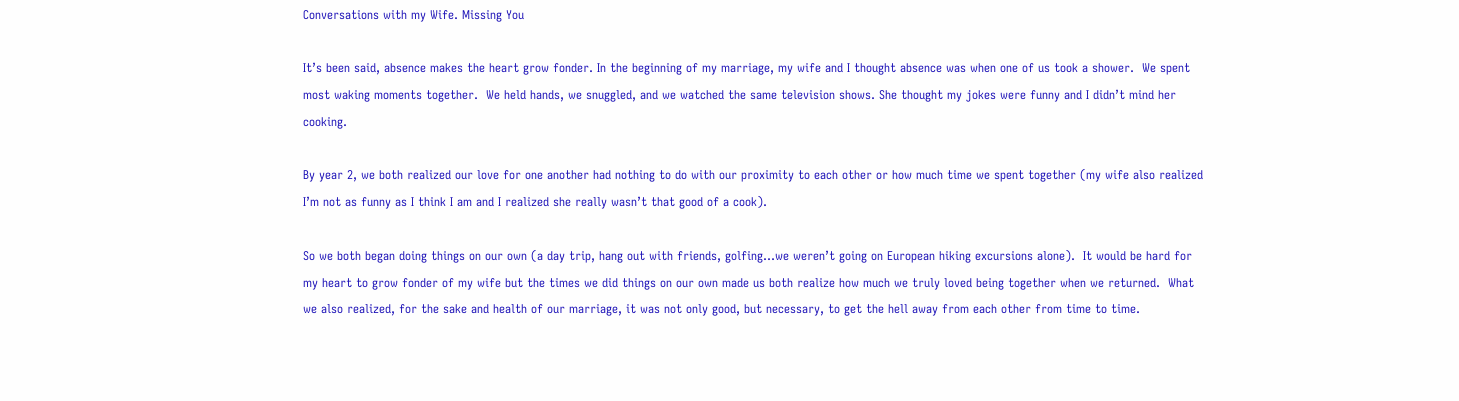Conversations with my Wife. Missing You

It’s been said, absence makes the heart grow fonder. In the beginning of my marriage, my wife and I thought absence was when one of us took a shower.  We spent most waking moments together.  We held hands, we snuggled, and we watched the same television shows. She thought my jokes were funny and I didn’t mind her cooking.

By year 2, we both realized our love for one another had nothing to do with our proximity to each other or how much time we spent together (my wife also realized I’m not as funny as I think I am and I realized she really wasn’t that good of a cook).

So we both began doing things on our own (a day trip, hang out with friends, golfing…we weren’t going on European hiking excursions alone).  It would be hard for my heart to grow fonder of my wife but the times we did things on our own made us both realize how much we truly loved being together when we returned.  What we also realized, for the sake and health of our marriage, it was not only good, but necessary, to get the hell away from each other from time to time.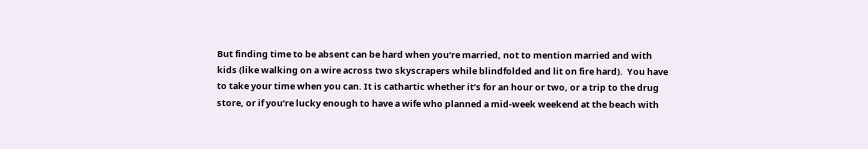But finding time to be absent can be hard when you’re married, not to mention married and with kids (like walking on a wire across two skyscrapers while blindfolded and lit on fire hard).  You have to take your time when you can. It is cathartic whether it’s for an hour or two, or a trip to the drug store, or if you’re lucky enough to have a wife who planned a mid-week weekend at the beach with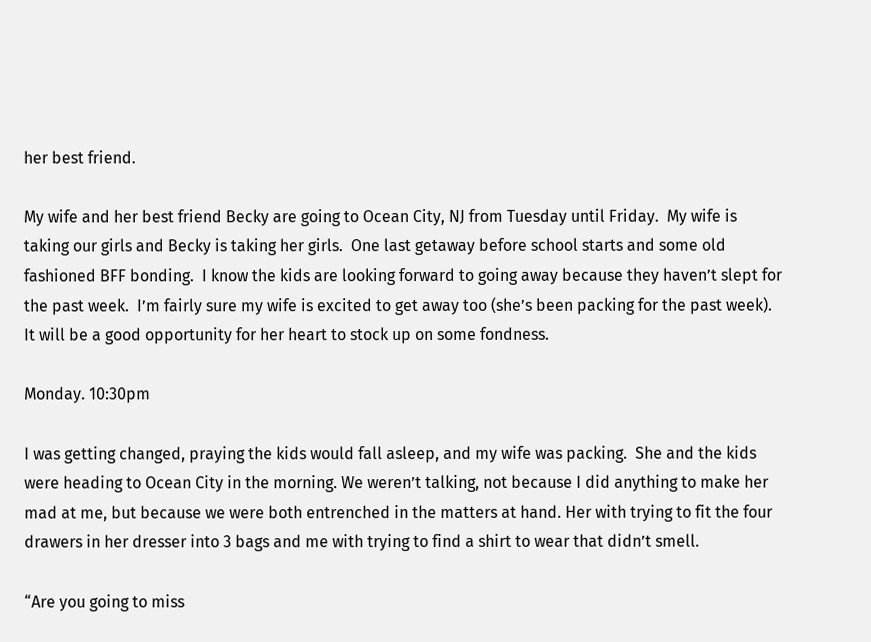her best friend.

My wife and her best friend Becky are going to Ocean City, NJ from Tuesday until Friday.  My wife is taking our girls and Becky is taking her girls.  One last getaway before school starts and some old fashioned BFF bonding.  I know the kids are looking forward to going away because they haven’t slept for the past week.  I’m fairly sure my wife is excited to get away too (she’s been packing for the past week).  It will be a good opportunity for her heart to stock up on some fondness.

Monday. 10:30pm

I was getting changed, praying the kids would fall asleep, and my wife was packing.  She and the kids were heading to Ocean City in the morning. We weren’t talking, not because I did anything to make her mad at me, but because we were both entrenched in the matters at hand. Her with trying to fit the four drawers in her dresser into 3 bags and me with trying to find a shirt to wear that didn’t smell.

“Are you going to miss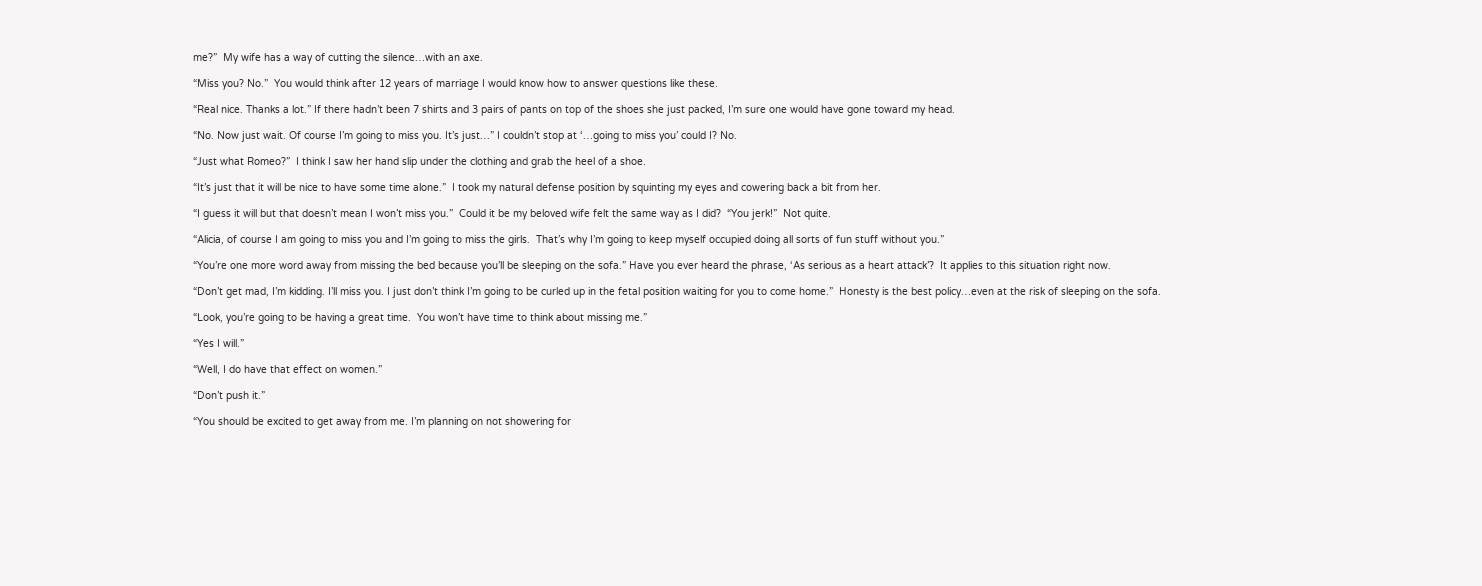me?”  My wife has a way of cutting the silence…with an axe.

“Miss you? No.”  You would think after 12 years of marriage I would know how to answer questions like these.

“Real nice. Thanks a lot.” If there hadn’t been 7 shirts and 3 pairs of pants on top of the shoes she just packed, I’m sure one would have gone toward my head.

“No. Now just wait. Of course I’m going to miss you. It’s just…” I couldn’t stop at ‘…going to miss you’ could I? No.

“Just what Romeo?”  I think I saw her hand slip under the clothing and grab the heel of a shoe.

“It’s just that it will be nice to have some time alone.”  I took my natural defense position by squinting my eyes and cowering back a bit from her.

“I guess it will but that doesn’t mean I won’t miss you.”  Could it be my beloved wife felt the same way as I did?  “You jerk!”  Not quite.

“Alicia, of course I am going to miss you and I’m going to miss the girls.  That’s why I’m going to keep myself occupied doing all sorts of fun stuff without you.”

“You’re one more word away from missing the bed because you’ll be sleeping on the sofa.” Have you ever heard the phrase, ‘As serious as a heart attack’?  It applies to this situation right now.

“Don’t get mad, I’m kidding. I’ll miss you. I just don’t think I’m going to be curled up in the fetal position waiting for you to come home.”  Honesty is the best policy…even at the risk of sleeping on the sofa.

“Look, you’re going to be having a great time.  You won’t have time to think about missing me.”

“Yes I will.”

“Well, I do have that effect on women.”

“Don’t push it.”

“You should be excited to get away from me. I’m planning on not showering for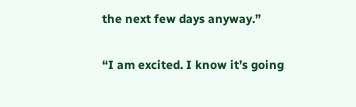the next few days anyway.”

“I am excited. I know it’s going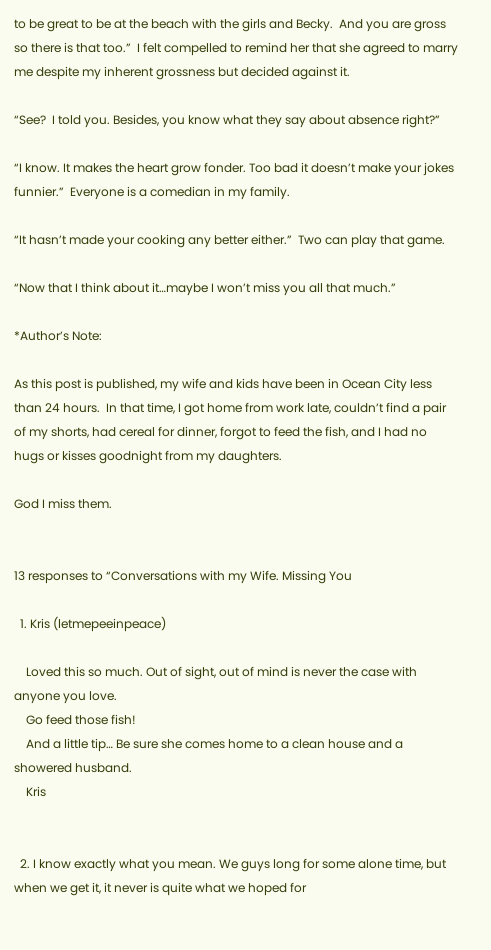to be great to be at the beach with the girls and Becky.  And you are gross so there is that too.”  I felt compelled to remind her that she agreed to marry me despite my inherent grossness but decided against it.

“See?  I told you. Besides, you know what they say about absence right?”

“I know. It makes the heart grow fonder. Too bad it doesn’t make your jokes funnier.”  Everyone is a comedian in my family.

“It hasn’t made your cooking any better either.”  Two can play that game.

“Now that I think about it…maybe I won’t miss you all that much.”

*Author’s Note:

As this post is published, my wife and kids have been in Ocean City less than 24 hours.  In that time, I got home from work late, couldn’t find a pair of my shorts, had cereal for dinner, forgot to feed the fish, and I had no hugs or kisses goodnight from my daughters.

God I miss them.


13 responses to “Conversations with my Wife. Missing You

  1. Kris (letmepeeinpeace)

    Loved this so much. Out of sight, out of mind is never the case with anyone you love.
    Go feed those fish!
    And a little tip… Be sure she comes home to a clean house and a showered husband.
    Kris


  2. I know exactly what you mean. We guys long for some alone time, but when we get it, it never is quite what we hoped for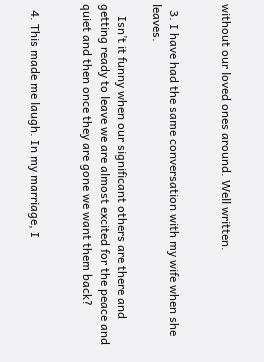without our loved ones around. Well written.


  3. I have had the same conversation with my wife when she leaves.

    Isn’t it funny when our significant others are there and getting ready to leave we are almost excited for the peace and quiet and then once they are gone we want them back?


  4. This made me laugh. In my marriage, I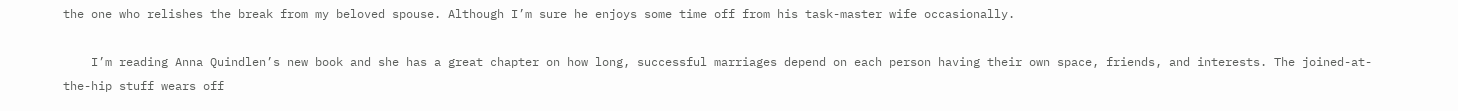the one who relishes the break from my beloved spouse. Although I’m sure he enjoys some time off from his task-master wife occasionally.

    I’m reading Anna Quindlen’s new book and she has a great chapter on how long, successful marriages depend on each person having their own space, friends, and interests. The joined-at-the-hip stuff wears off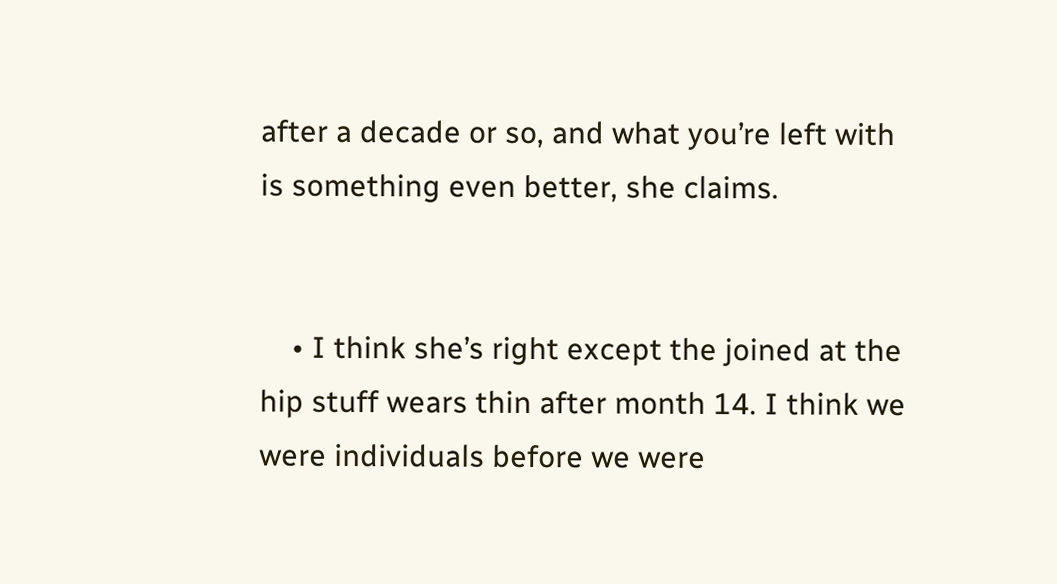after a decade or so, and what you’re left with is something even better, she claims.


    • I think she’s right except the joined at the hip stuff wears thin after month 14. I think we were individuals before we were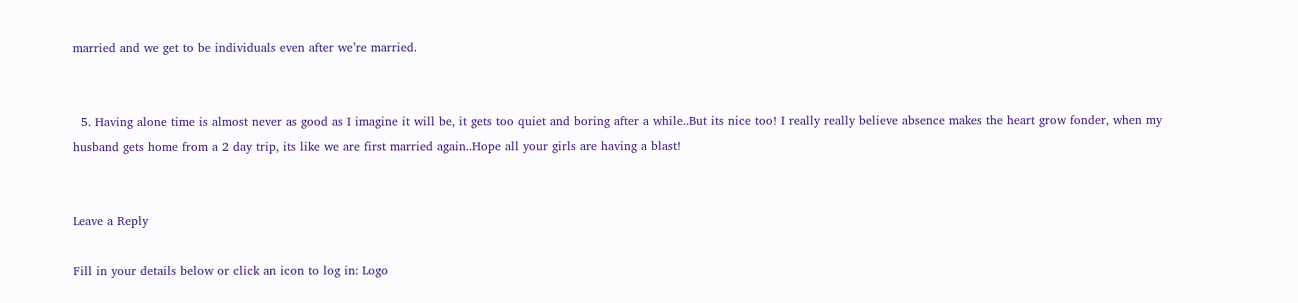married and we get to be individuals even after we’re married.


  5. Having alone time is almost never as good as I imagine it will be, it gets too quiet and boring after a while..But its nice too! I really really believe absence makes the heart grow fonder, when my husband gets home from a 2 day trip, its like we are first married again..Hope all your girls are having a blast!


Leave a Reply

Fill in your details below or click an icon to log in: Logo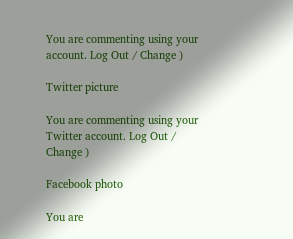You are commenting using your account. Log Out / Change )

Twitter picture

You are commenting using your Twitter account. Log Out / Change )

Facebook photo

You are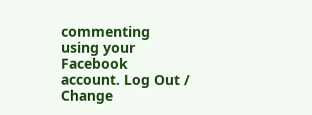commenting using your Facebook account. Log Out / Change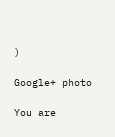)

Google+ photo

You are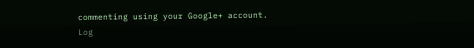commenting using your Google+ account. Log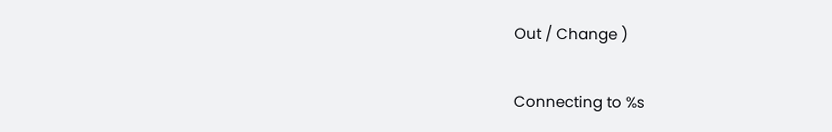Out / Change )

Connecting to %s